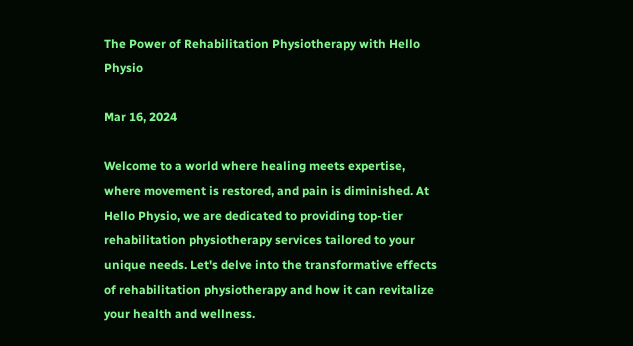The Power of Rehabilitation Physiotherapy with Hello Physio

Mar 16, 2024

Welcome to a world where healing meets expertise, where movement is restored, and pain is diminished. At Hello Physio, we are dedicated to providing top-tier rehabilitation physiotherapy services tailored to your unique needs. Let's delve into the transformative effects of rehabilitation physiotherapy and how it can revitalize your health and wellness.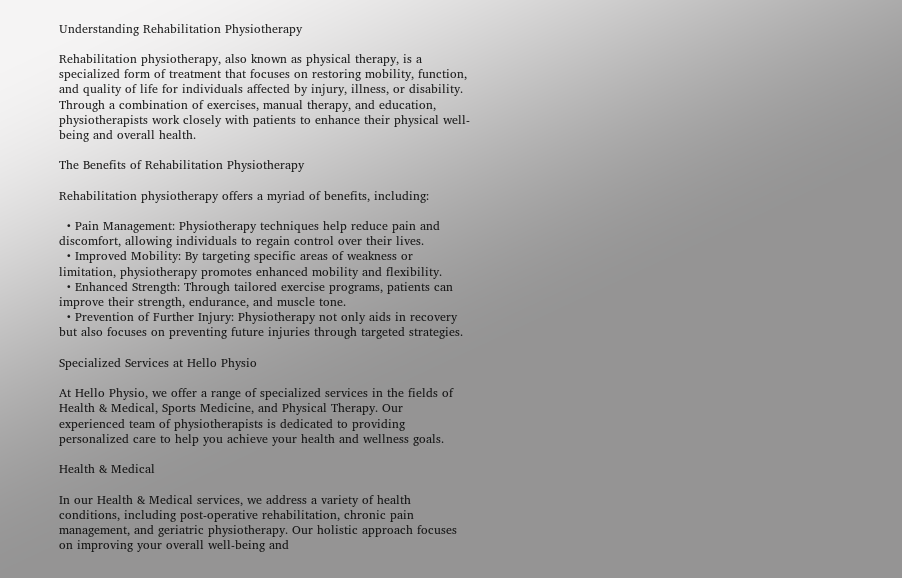Understanding Rehabilitation Physiotherapy

Rehabilitation physiotherapy, also known as physical therapy, is a specialized form of treatment that focuses on restoring mobility, function, and quality of life for individuals affected by injury, illness, or disability. Through a combination of exercises, manual therapy, and education, physiotherapists work closely with patients to enhance their physical well-being and overall health.

The Benefits of Rehabilitation Physiotherapy

Rehabilitation physiotherapy offers a myriad of benefits, including:

  • Pain Management: Physiotherapy techniques help reduce pain and discomfort, allowing individuals to regain control over their lives.
  • Improved Mobility: By targeting specific areas of weakness or limitation, physiotherapy promotes enhanced mobility and flexibility.
  • Enhanced Strength: Through tailored exercise programs, patients can improve their strength, endurance, and muscle tone.
  • Prevention of Further Injury: Physiotherapy not only aids in recovery but also focuses on preventing future injuries through targeted strategies.

Specialized Services at Hello Physio

At Hello Physio, we offer a range of specialized services in the fields of Health & Medical, Sports Medicine, and Physical Therapy. Our experienced team of physiotherapists is dedicated to providing personalized care to help you achieve your health and wellness goals.

Health & Medical

In our Health & Medical services, we address a variety of health conditions, including post-operative rehabilitation, chronic pain management, and geriatric physiotherapy. Our holistic approach focuses on improving your overall well-being and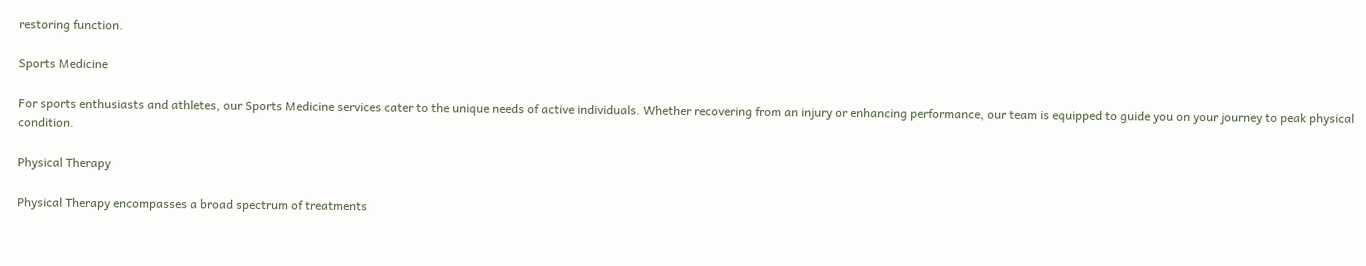restoring function.

Sports Medicine

For sports enthusiasts and athletes, our Sports Medicine services cater to the unique needs of active individuals. Whether recovering from an injury or enhancing performance, our team is equipped to guide you on your journey to peak physical condition.

Physical Therapy

Physical Therapy encompasses a broad spectrum of treatments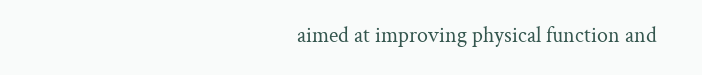aimed at improving physical function and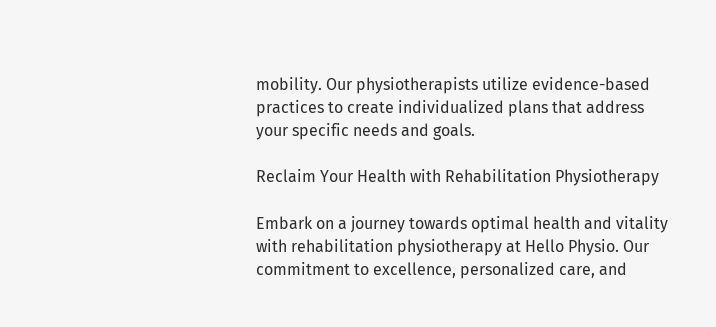mobility. Our physiotherapists utilize evidence-based practices to create individualized plans that address your specific needs and goals.

Reclaim Your Health with Rehabilitation Physiotherapy

Embark on a journey towards optimal health and vitality with rehabilitation physiotherapy at Hello Physio. Our commitment to excellence, personalized care, and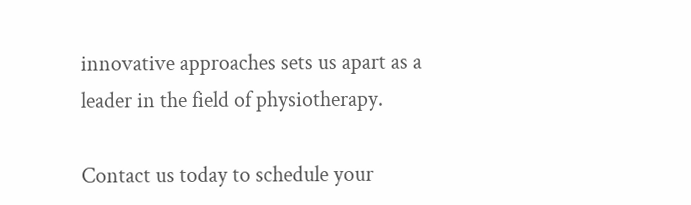innovative approaches sets us apart as a leader in the field of physiotherapy.

Contact us today to schedule your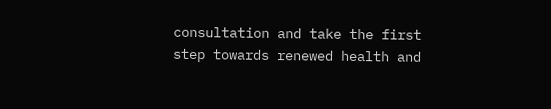consultation and take the first step towards renewed health and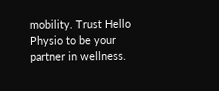mobility. Trust Hello Physio to be your partner in wellness.